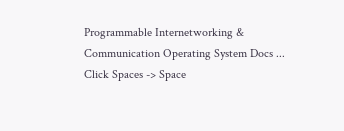Programmable Internetworking & Communication Operating System Docs ... Click Spaces -> Space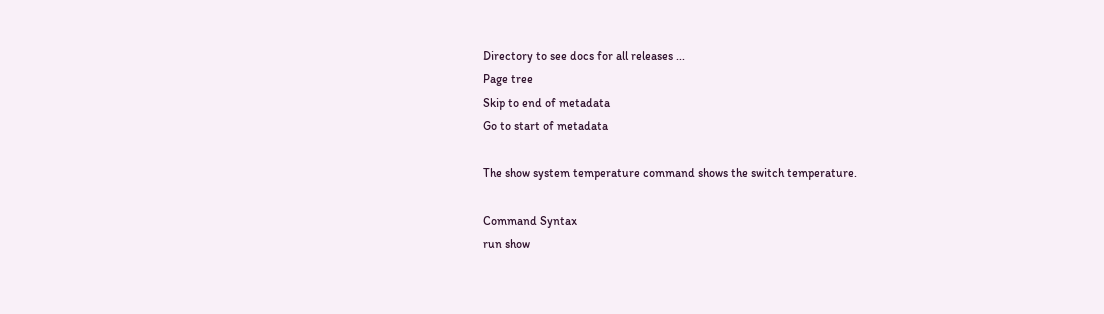Directory to see docs for all releases ...
Page tree
Skip to end of metadata
Go to start of metadata

The show system temperature command shows the switch temperature.

Command Syntax
run show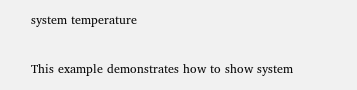system temperature

This example demonstrates how to show system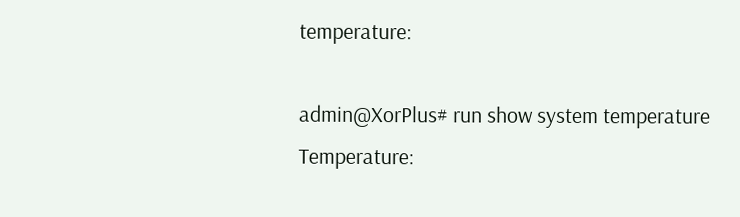temperature:

admin@XorPlus# run show system temperature
Temperature: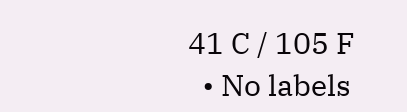41 C / 105 F
  • No labels